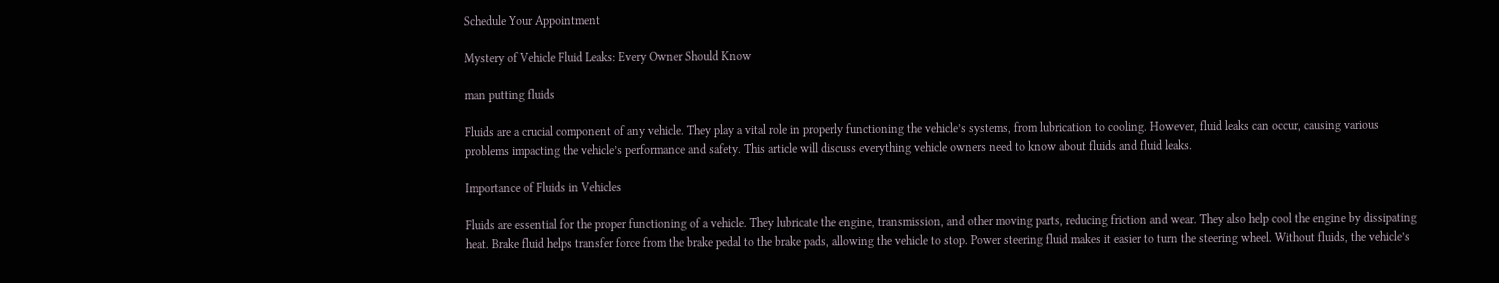Schedule Your Appointment

Mystery of Vehicle Fluid Leaks: Every Owner Should Know

man putting fluids

Fluids are a crucial component of any vehicle. They play a vital role in properly functioning the vehicle’s systems, from lubrication to cooling. However, fluid leaks can occur, causing various problems impacting the vehicle’s performance and safety. This article will discuss everything vehicle owners need to know about fluids and fluid leaks.

Importance of Fluids in Vehicles

Fluids are essential for the proper functioning of a vehicle. They lubricate the engine, transmission, and other moving parts, reducing friction and wear. They also help cool the engine by dissipating heat. Brake fluid helps transfer force from the brake pedal to the brake pads, allowing the vehicle to stop. Power steering fluid makes it easier to turn the steering wheel. Without fluids, the vehicle’s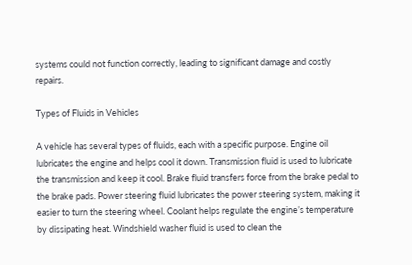systems could not function correctly, leading to significant damage and costly repairs.

Types of Fluids in Vehicles

A vehicle has several types of fluids, each with a specific purpose. Engine oil lubricates the engine and helps cool it down. Transmission fluid is used to lubricate the transmission and keep it cool. Brake fluid transfers force from the brake pedal to the brake pads. Power steering fluid lubricates the power steering system, making it easier to turn the steering wheel. Coolant helps regulate the engine’s temperature by dissipating heat. Windshield washer fluid is used to clean the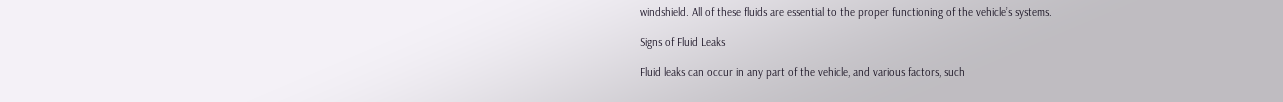windshield. All of these fluids are essential to the proper functioning of the vehicle’s systems.

Signs of Fluid Leaks

Fluid leaks can occur in any part of the vehicle, and various factors, such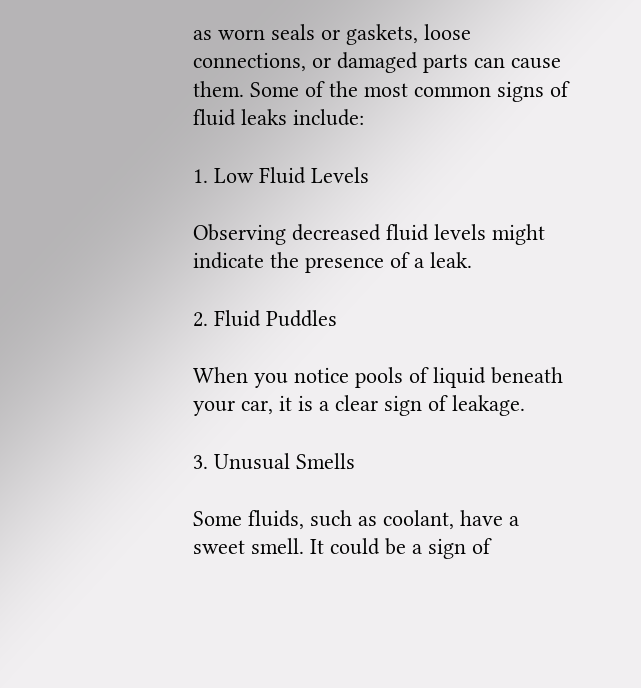as worn seals or gaskets, loose connections, or damaged parts can cause them. Some of the most common signs of fluid leaks include:

1. Low Fluid Levels

Observing decreased fluid levels might indicate the presence of a leak.

2. Fluid Puddles

When you notice pools of liquid beneath your car, it is a clear sign of leakage.

3. Unusual Smells

Some fluids, such as coolant, have a sweet smell. It could be a sign of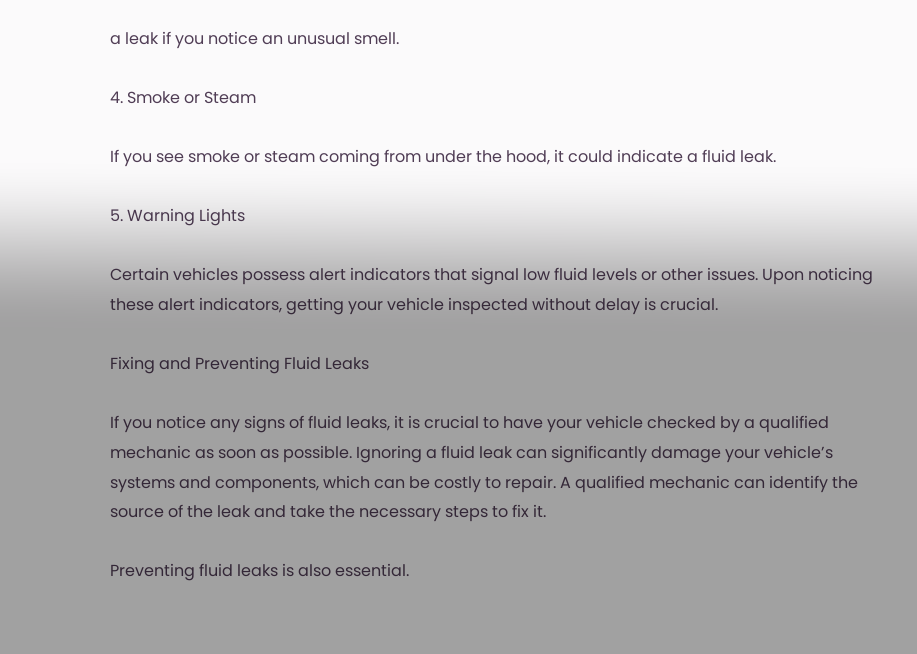a leak if you notice an unusual smell.

4. Smoke or Steam

If you see smoke or steam coming from under the hood, it could indicate a fluid leak.

5. Warning Lights

Certain vehicles possess alert indicators that signal low fluid levels or other issues. Upon noticing these alert indicators, getting your vehicle inspected without delay is crucial.

Fixing and Preventing Fluid Leaks

If you notice any signs of fluid leaks, it is crucial to have your vehicle checked by a qualified mechanic as soon as possible. Ignoring a fluid leak can significantly damage your vehicle’s systems and components, which can be costly to repair. A qualified mechanic can identify the source of the leak and take the necessary steps to fix it.

Preventing fluid leaks is also essential.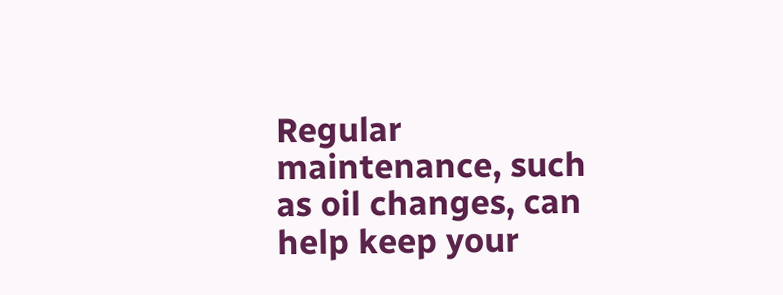Regular maintenance, such as oil changes, can help keep your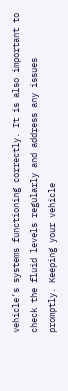vehicle’s systems functioning correctly. It is also important to check the fluid levels regularly and address any issues promptly. Keeping your vehicle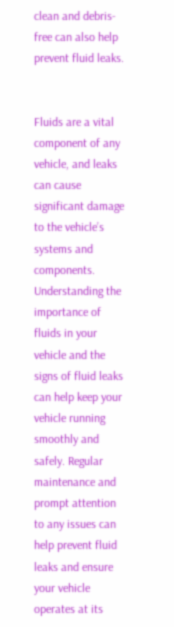clean and debris-free can also help prevent fluid leaks.


Fluids are a vital component of any vehicle, and leaks can cause significant damage to the vehicle’s systems and components. Understanding the importance of fluids in your vehicle and the signs of fluid leaks can help keep your vehicle running smoothly and safely. Regular maintenance and prompt attention to any issues can help prevent fluid leaks and ensure your vehicle operates at its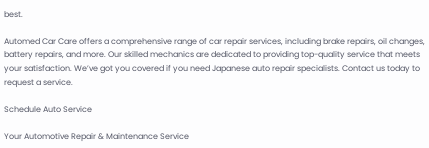best.

Automed Car Care offers a comprehensive range of car repair services, including brake repairs, oil changes, battery repairs, and more. Our skilled mechanics are dedicated to providing top-quality service that meets your satisfaction. We’ve got you covered if you need Japanese auto repair specialists. Contact us today to request a service.

Schedule Auto Service

Your Automotive Repair & Maintenance Service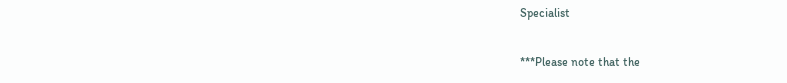Specialist

***Please note that the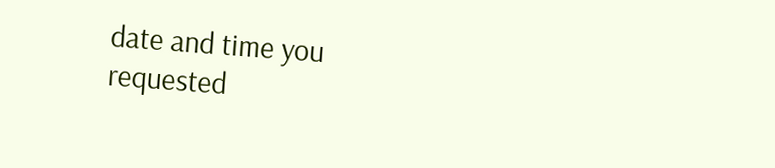date and time you requested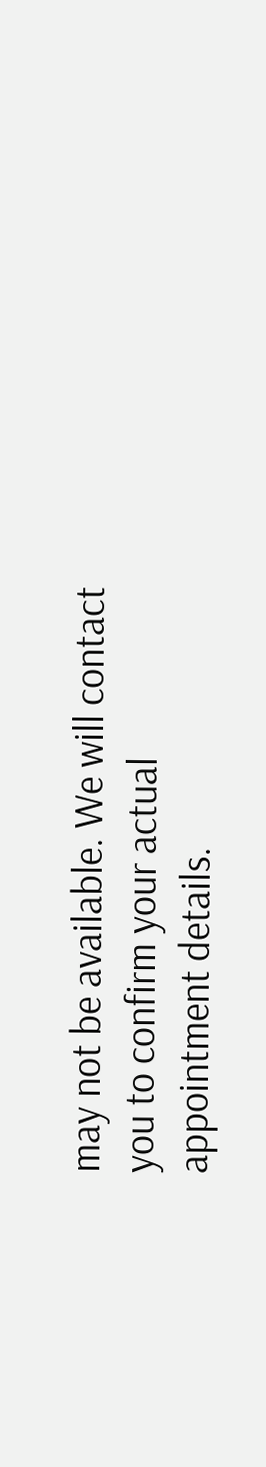may not be available. We will contact you to confirm your actual appointment details.